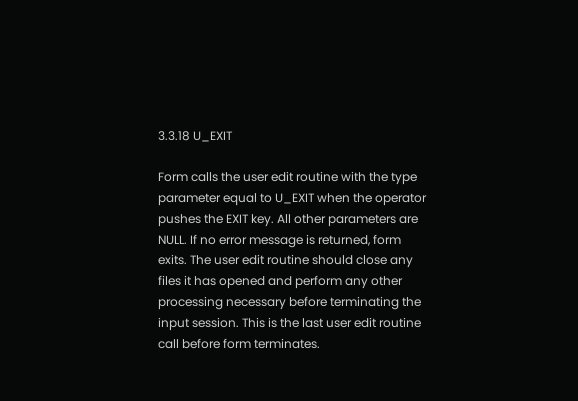3.3.18 U_EXIT

Form calls the user edit routine with the type parameter equal to U_EXIT when the operator pushes the EXIT key. All other parameters are NULL. If no error message is returned, form exits. The user edit routine should close any files it has opened and perform any other processing necessary before terminating the input session. This is the last user edit routine call before form terminates.